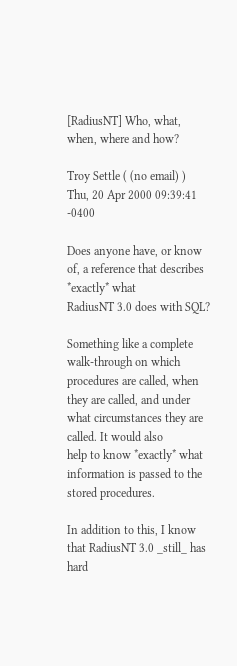[RadiusNT] Who, what, when, where and how?

Troy Settle ( (no email) )
Thu, 20 Apr 2000 09:39:41 -0400

Does anyone have, or know of, a reference that describes *exactly* what
RadiusNT 3.0 does with SQL?

Something like a complete walk-through on which procedures are called, when
they are called, and under what circumstances they are called. It would also
help to know *exactly* what information is passed to the stored procedures.

In addition to this, I know that RadiusNT 3.0 _still_ has hard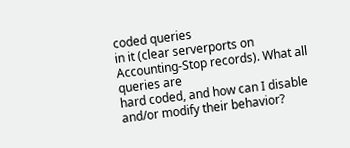coded queries
in it (clear serverports on Accounting-Stop records). What all queries are
hard coded, and how can I disable and/or modify their behavior?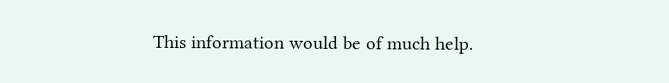This information would be of much help.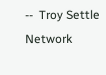--  Troy Settle  Network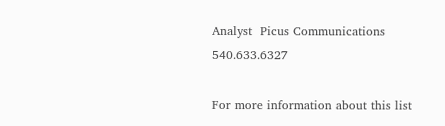Analyst  Picus Communications  540.633.6327

For more information about this list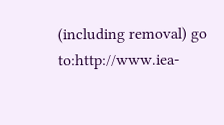(including removal) go to:http://www.iea-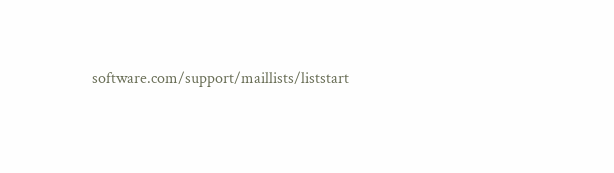software.com/support/maillists/liststart